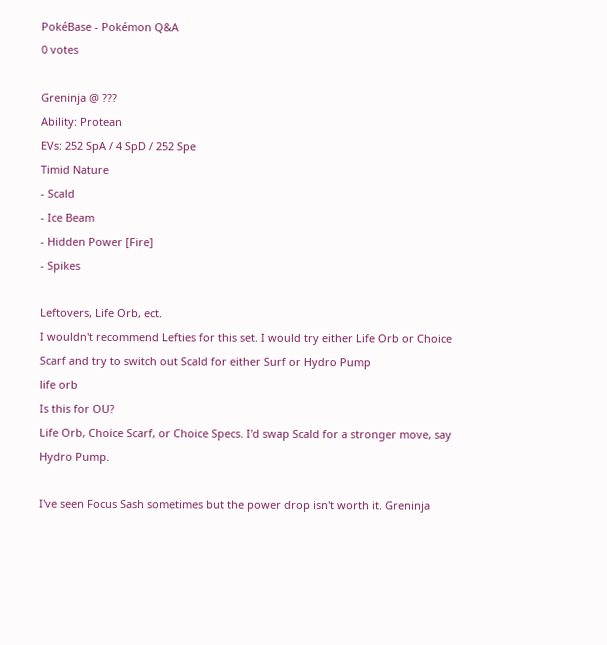PokéBase - Pokémon Q&A
0 votes

Greninja @ ???
Ability: Protean
EVs: 252 SpA / 4 SpD / 252 Spe
Timid Nature
- Scald
- Ice Beam
- Hidden Power [Fire]
- Spikes

Leftovers, Life Orb, ect.
I wouldn't recommend Lefties for this set. I would try either Life Orb or Choice Scarf and try to switch out Scald for either Surf or Hydro Pump
life orb
Is this for OU?
Life Orb, Choice Scarf, or Choice Specs. I'd swap Scald for a stronger move, say Hydro Pump.

I've seen Focus Sash sometimes but the power drop isn't worth it. Greninja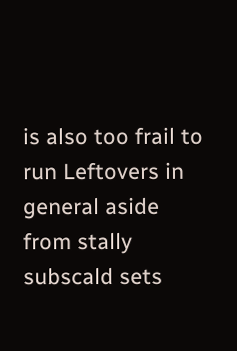is also too frail to run Leftovers in general aside from stally subscald sets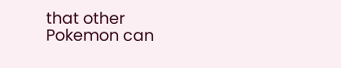that other Pokemon can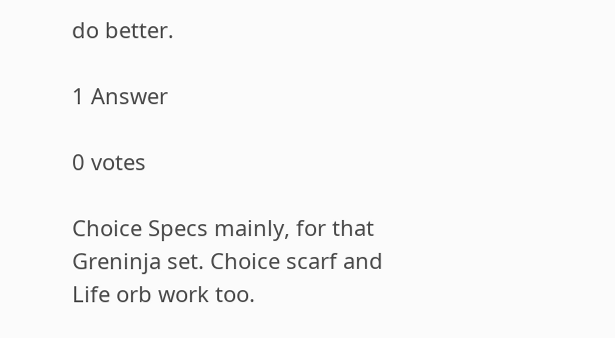do better.

1 Answer

0 votes

Choice Specs mainly, for that Greninja set. Choice scarf and Life orb work too.